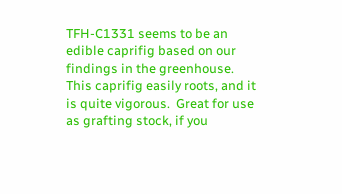TFH-C1331 seems to be an edible caprifig based on our findings in the greenhouse.  This caprifig easily roots, and it is quite vigorous.  Great for use as grafting stock, if you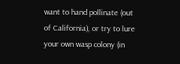want to hand pollinate (out of California), or try to lure your own wasp colony (in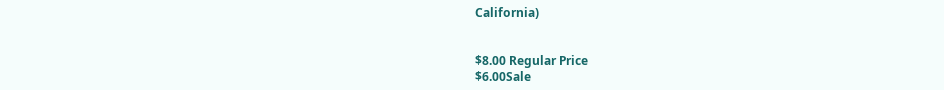California)


$8.00 Regular Price
$6.00Sale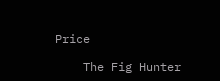Price

    The Fig Hunter